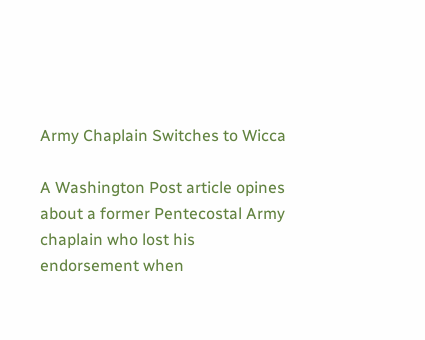Army Chaplain Switches to Wicca

A Washington Post article opines about a former Pentecostal Army chaplain who lost his endorsement when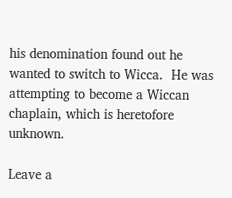his denomination found out he wanted to switch to Wicca.  He was attempting to become a Wiccan chaplain, which is heretofore unknown.

Leave a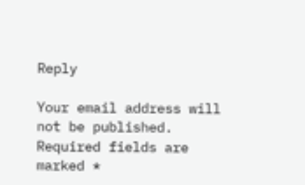Reply

Your email address will not be published. Required fields are marked *